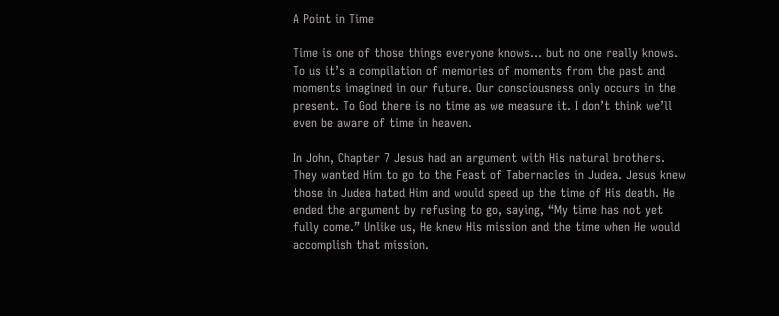A Point in Time

Time is one of those things everyone knows… but no one really knows. To us it’s a compilation of memories of moments from the past and moments imagined in our future. Our consciousness only occurs in the present. To God there is no time as we measure it. I don’t think we’ll even be aware of time in heaven.

In John, Chapter 7 Jesus had an argument with His natural brothers. They wanted Him to go to the Feast of Tabernacles in Judea. Jesus knew those in Judea hated Him and would speed up the time of His death. He ended the argument by refusing to go, saying, “My time has not yet fully come.” Unlike us, He knew His mission and the time when He would accomplish that mission.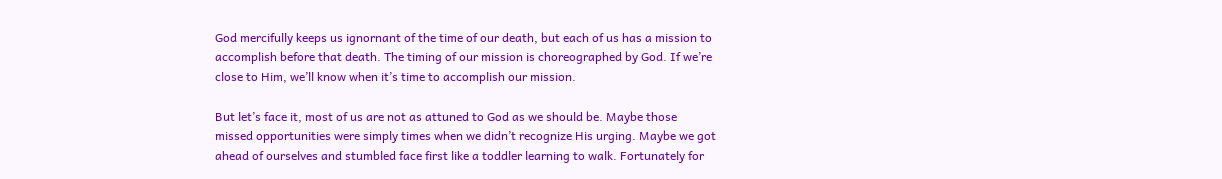God mercifully keeps us ignornant of the time of our death, but each of us has a mission to accomplish before that death. The timing of our mission is choreographed by God. If we’re close to Him, we’ll know when it’s time to accomplish our mission.

But let’s face it, most of us are not as attuned to God as we should be. Maybe those missed opportunities were simply times when we didn’t recognize His urging. Maybe we got ahead of ourselves and stumbled face first like a toddler learning to walk. Fortunately for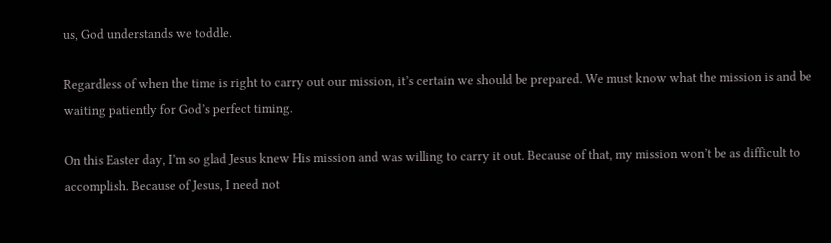us, God understands we toddle.

Regardless of when the time is right to carry out our mission, it’s certain we should be prepared. We must know what the mission is and be waiting patiently for God’s perfect timing.

On this Easter day, I’m so glad Jesus knew His mission and was willing to carry it out. Because of that, my mission won’t be as difficult to accomplish. Because of Jesus, I need not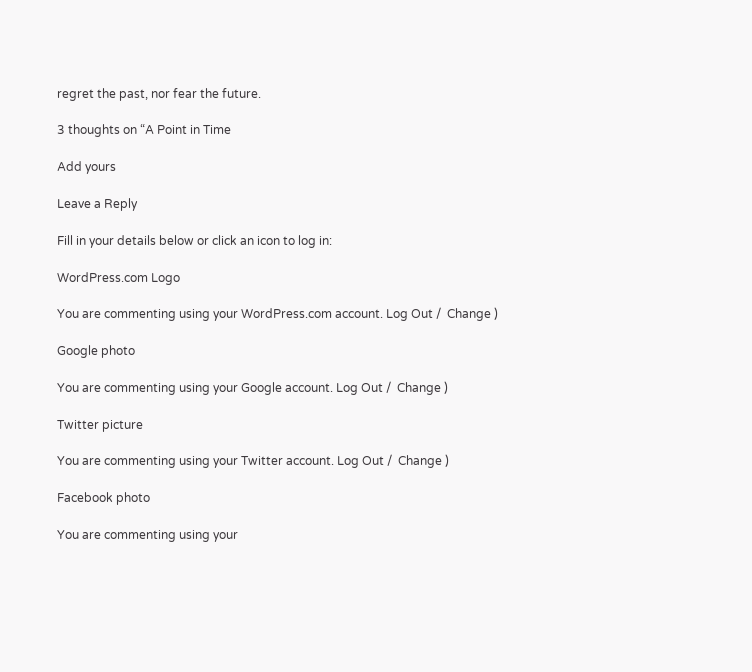regret the past, nor fear the future.

3 thoughts on “A Point in Time

Add yours

Leave a Reply

Fill in your details below or click an icon to log in:

WordPress.com Logo

You are commenting using your WordPress.com account. Log Out /  Change )

Google photo

You are commenting using your Google account. Log Out /  Change )

Twitter picture

You are commenting using your Twitter account. Log Out /  Change )

Facebook photo

You are commenting using your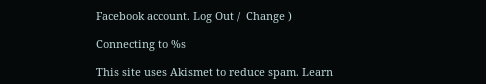Facebook account. Log Out /  Change )

Connecting to %s

This site uses Akismet to reduce spam. Learn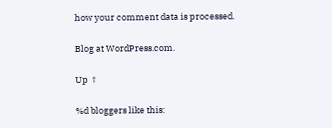how your comment data is processed.

Blog at WordPress.com.

Up ↑

%d bloggers like this: